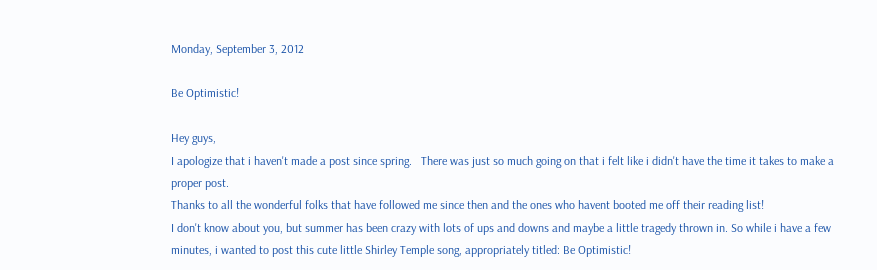Monday, September 3, 2012

Be Optimistic!

Hey guys,
I apologize that i haven't made a post since spring.   There was just so much going on that i felt like i didn't have the time it takes to make a proper post.
Thanks to all the wonderful folks that have followed me since then and the ones who havent booted me off their reading list!
I don't know about you, but summer has been crazy with lots of ups and downs and maybe a little tragedy thrown in. So while i have a few minutes, i wanted to post this cute little Shirley Temple song, appropriately titled: Be Optimistic!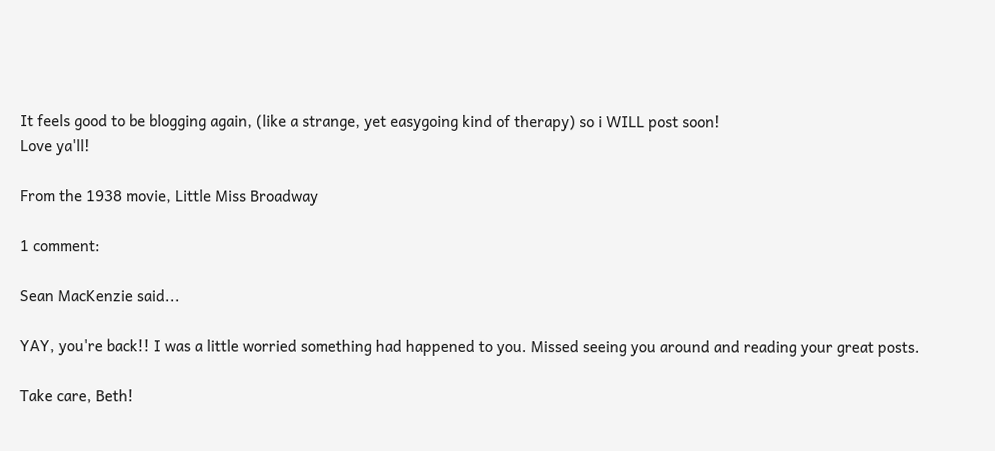It feels good to be blogging again, (like a strange, yet easygoing kind of therapy) so i WILL post soon!
Love ya'll!

From the 1938 movie, Little Miss Broadway

1 comment:

Sean MacKenzie said...

YAY, you're back!! I was a little worried something had happened to you. Missed seeing you around and reading your great posts.

Take care, Beth!